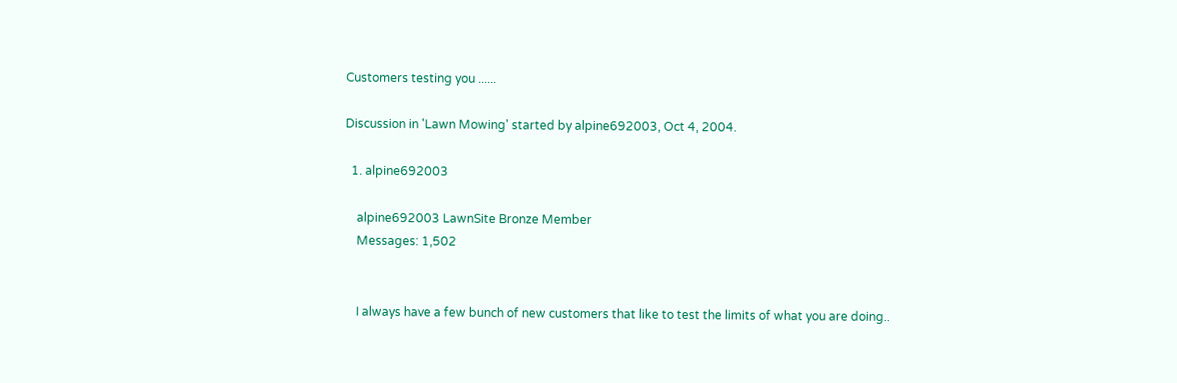Customers testing you ......

Discussion in 'Lawn Mowing' started by alpine692003, Oct 4, 2004.

  1. alpine692003

    alpine692003 LawnSite Bronze Member
    Messages: 1,502


    I always have a few bunch of new customers that like to test the limits of what you are doing..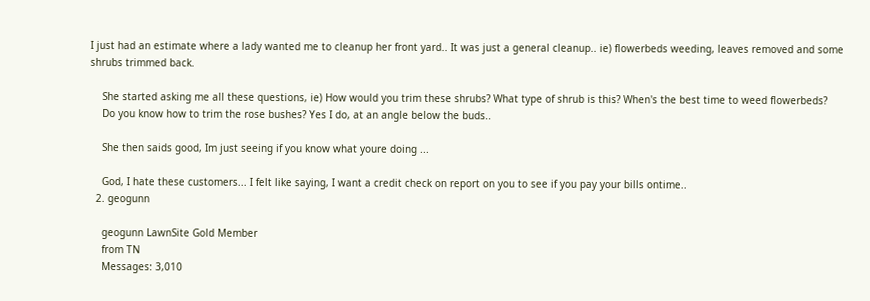I just had an estimate where a lady wanted me to cleanup her front yard.. It was just a general cleanup.. ie) flowerbeds weeding, leaves removed and some shrubs trimmed back.

    She started asking me all these questions, ie) How would you trim these shrubs? What type of shrub is this? When's the best time to weed flowerbeds?
    Do you know how to trim the rose bushes? Yes I do, at an angle below the buds..

    She then saids good, Im just seeing if you know what youre doing ...

    God, I hate these customers... I felt like saying, I want a credit check on report on you to see if you pay your bills ontime..
  2. geogunn

    geogunn LawnSite Gold Member
    from TN
    Messages: 3,010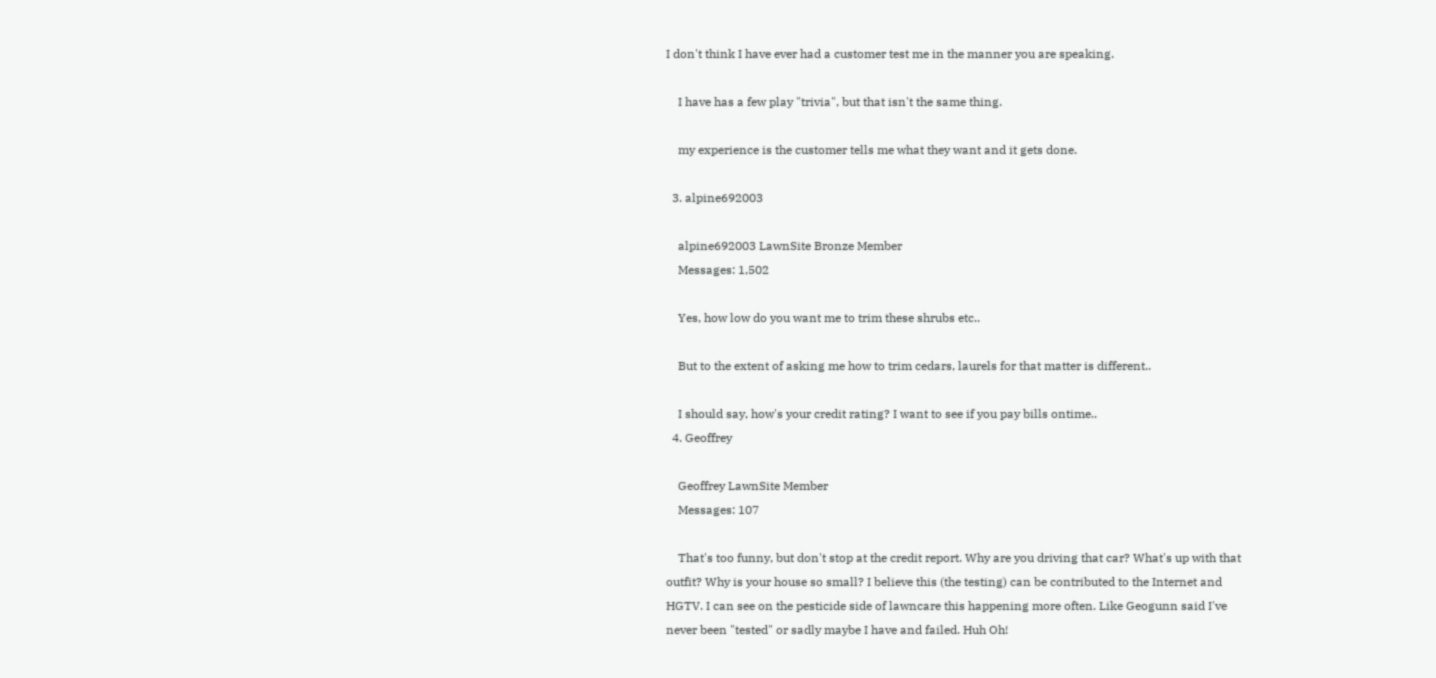I don't think I have ever had a customer test me in the manner you are speaking.

    I have has a few play "trivia", but that isn't the same thing.

    my experience is the customer tells me what they want and it gets done.

  3. alpine692003

    alpine692003 LawnSite Bronze Member
    Messages: 1,502

    Yes, how low do you want me to trim these shrubs etc..

    But to the extent of asking me how to trim cedars, laurels for that matter is different..

    I should say, how's your credit rating? I want to see if you pay bills ontime..
  4. Geoffrey

    Geoffrey LawnSite Member
    Messages: 107

    That's too funny, but don't stop at the credit report. Why are you driving that car? What's up with that outfit? Why is your house so small? I believe this (the testing) can be contributed to the Internet and HGTV. I can see on the pesticide side of lawncare this happening more often. Like Geogunn said I've never been "tested" or sadly maybe I have and failed. Huh Oh!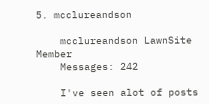5. mcclureandson

    mcclureandson LawnSite Member
    Messages: 242

    I've seen alot of posts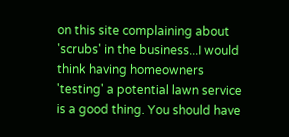on this site complaining about 'scrubs' in the business...I would think having homeowners 'testing' a potential lawn service is a good thing. You should have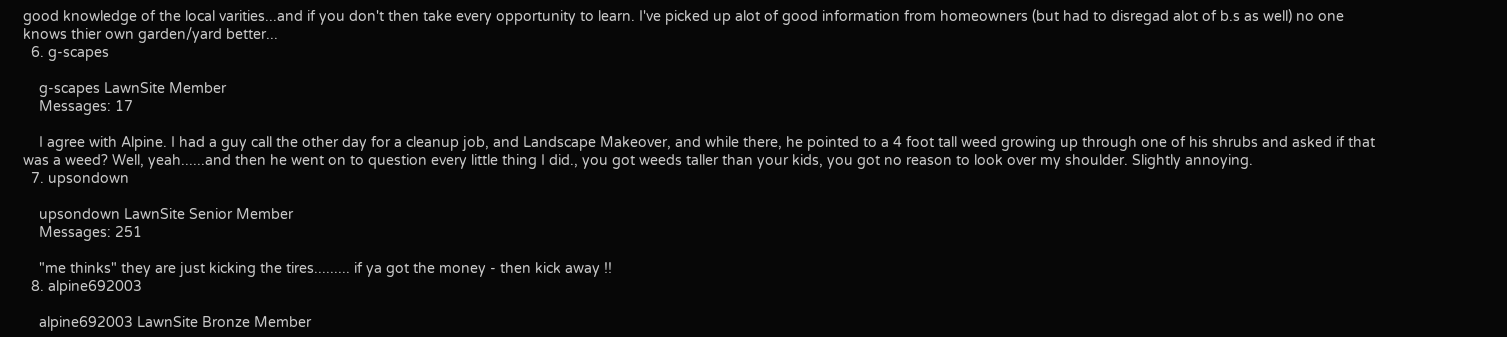good knowledge of the local varities...and if you don't then take every opportunity to learn. I've picked up alot of good information from homeowners (but had to disregad alot of b.s as well) no one knows thier own garden/yard better...
  6. g-scapes

    g-scapes LawnSite Member
    Messages: 17

    I agree with Alpine. I had a guy call the other day for a cleanup job, and Landscape Makeover, and while there, he pointed to a 4 foot tall weed growing up through one of his shrubs and asked if that was a weed? Well, yeah......and then he went on to question every little thing I did., you got weeds taller than your kids, you got no reason to look over my shoulder. Slightly annoying.
  7. upsondown

    upsondown LawnSite Senior Member
    Messages: 251

    "me thinks" they are just kicking the tires......... if ya got the money - then kick away !!
  8. alpine692003

    alpine692003 LawnSite Bronze Member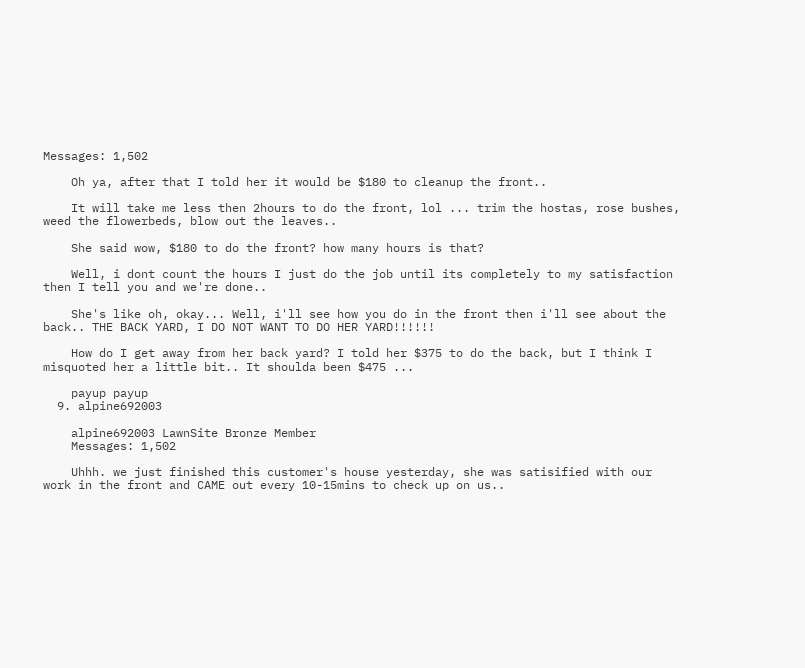Messages: 1,502

    Oh ya, after that I told her it would be $180 to cleanup the front..

    It will take me less then 2hours to do the front, lol ... trim the hostas, rose bushes, weed the flowerbeds, blow out the leaves..

    She said wow, $180 to do the front? how many hours is that?

    Well, i dont count the hours I just do the job until its completely to my satisfaction then I tell you and we're done..

    She's like oh, okay... Well, i'll see how you do in the front then i'll see about the back.. THE BACK YARD, I DO NOT WANT TO DO HER YARD!!!!!!

    How do I get away from her back yard? I told her $375 to do the back, but I think I misquoted her a little bit.. It shoulda been $475 ...

    payup payup
  9. alpine692003

    alpine692003 LawnSite Bronze Member
    Messages: 1,502

    Uhhh. we just finished this customer's house yesterday, she was satisified with our work in the front and CAME out every 10-15mins to check up on us..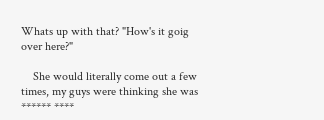Whats up with that? "How's it goig over here?"

    She would literally come out a few times, my guys were thinking she was ****** ****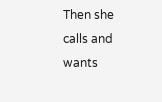Then she calls and wants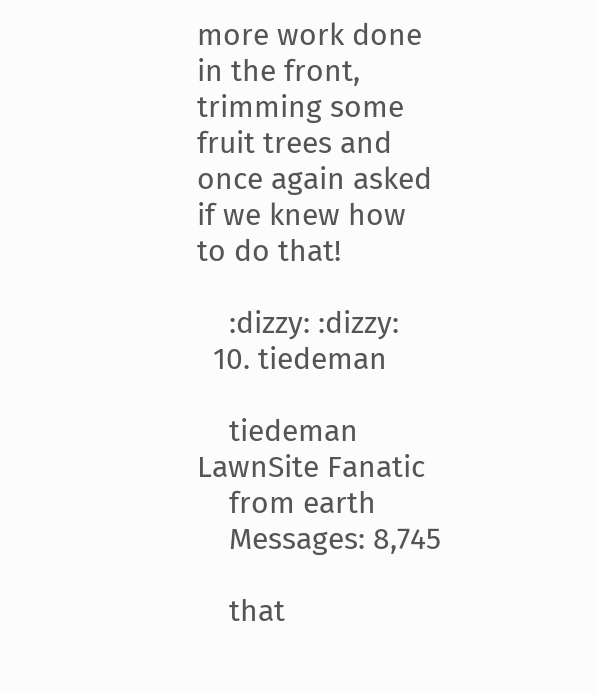more work done in the front, trimming some fruit trees and once again asked if we knew how to do that!

    :dizzy: :dizzy:
  10. tiedeman

    tiedeman LawnSite Fanatic
    from earth
    Messages: 8,745

    that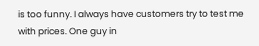is too funny. I always have customers try to test me with prices. One guy in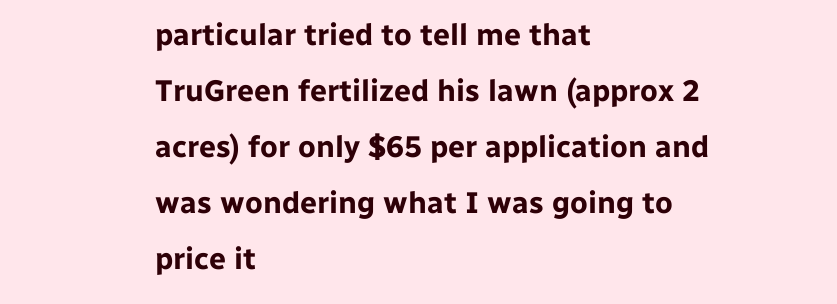particular tried to tell me that TruGreen fertilized his lawn (approx 2 acres) for only $65 per application and was wondering what I was going to price it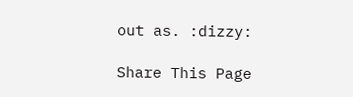out as. :dizzy:

Share This Page